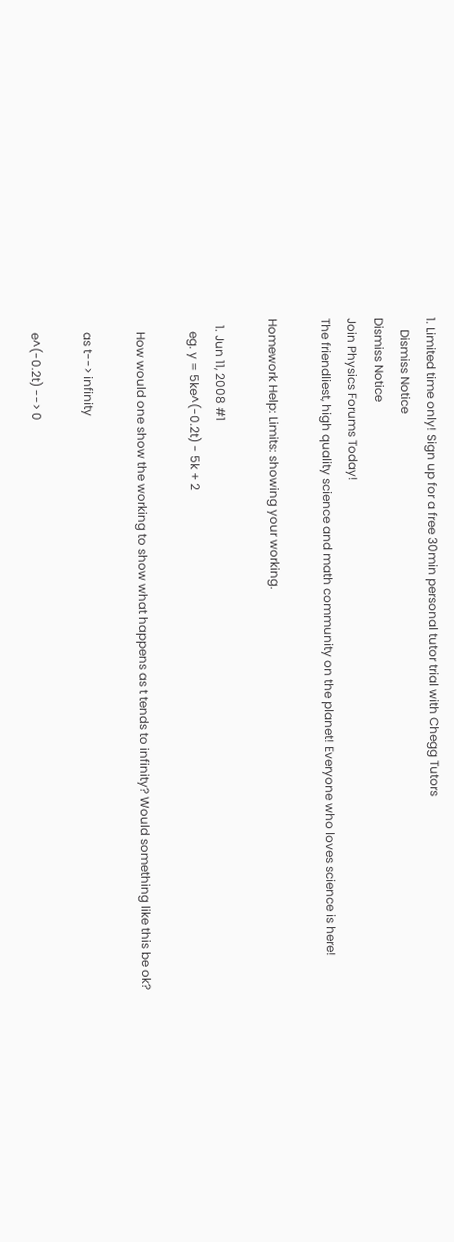1. Limited time only! Sign up for a free 30min personal tutor trial with Chegg Tutors
    Dismiss Notice
Dismiss Notice
Join Physics Forums Today!
The friendliest, high quality science and math community on the planet! Everyone who loves science is here!

Homework Help: Limits: showing your working.

  1. Jun 11, 2008 #1
    eg. y = 5ke^(-0.2t) - 5k + 2

    How would one show the working to show what happens as t tends to infinity? Would something like this be ok?

    as t--> infinity

    e^(-0.2t) --> 0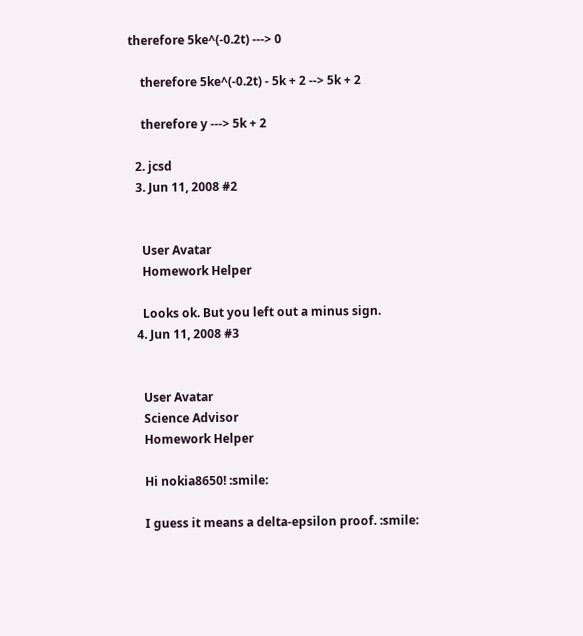therefore 5ke^(-0.2t) ---> 0

    therefore 5ke^(-0.2t) - 5k + 2 --> 5k + 2

    therefore y ---> 5k + 2

  2. jcsd
  3. Jun 11, 2008 #2


    User Avatar
    Homework Helper

    Looks ok. But you left out a minus sign.
  4. Jun 11, 2008 #3


    User Avatar
    Science Advisor
    Homework Helper

    Hi nokia8650! :smile:

    I guess it means a delta-epsilon proof. :smile: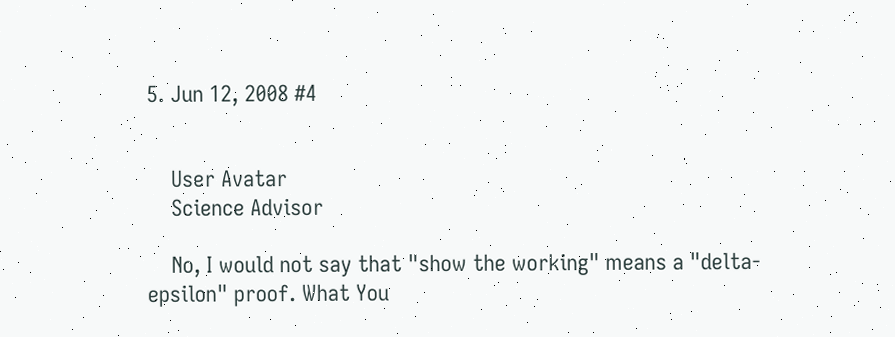5. Jun 12, 2008 #4


    User Avatar
    Science Advisor

    No, I would not say that "show the working" means a "delta- epsilon" proof. What You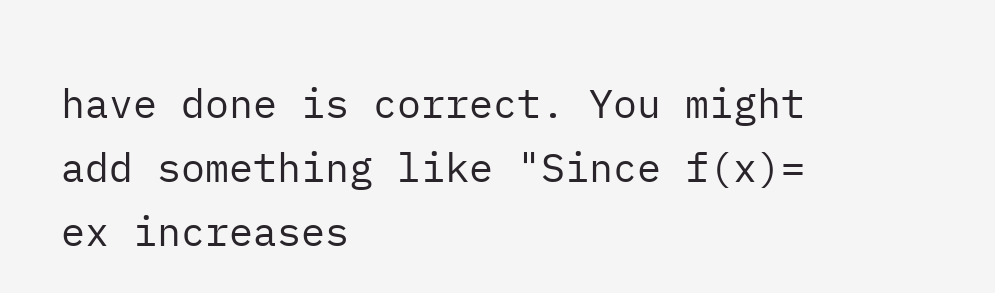have done is correct. You might add something like "Since f(x)= ex increases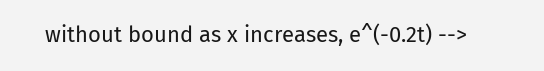without bound as x increases, e^(-0.2t) -->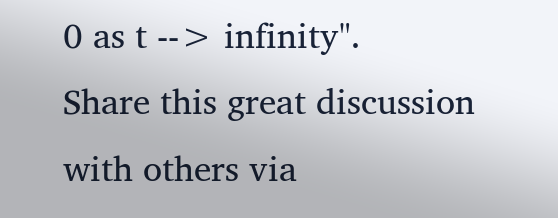0 as t --> infinity".
Share this great discussion with others via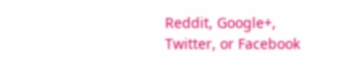Reddit, Google+, Twitter, or Facebook